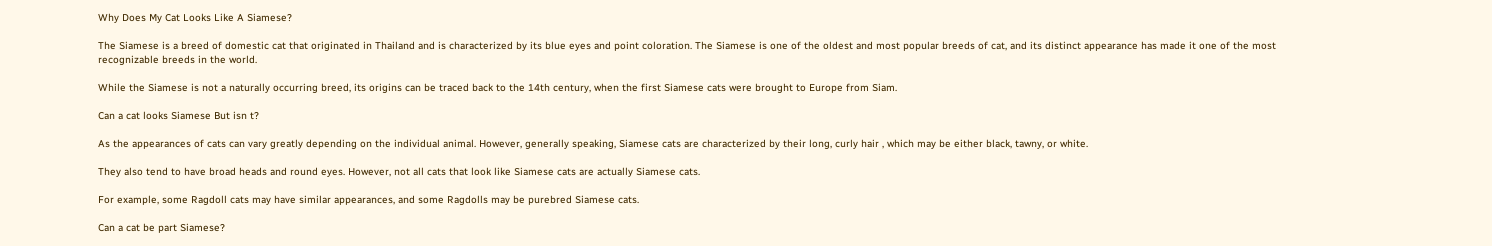Why Does My Cat Looks Like A Siamese?

The Siamese is a breed of domestic cat that originated in Thailand and is characterized by its blue eyes and point coloration. The Siamese is one of the oldest and most popular breeds of cat, and its distinct appearance has made it one of the most recognizable breeds in the world.

While the Siamese is not a naturally occurring breed, its origins can be traced back to the 14th century, when the first Siamese cats were brought to Europe from Siam.

Can a cat looks Siamese But isn t?

As the appearances of cats can vary greatly depending on the individual animal. However, generally speaking, Siamese cats are characterized by their long, curly hair , which may be either black, tawny, or white.

They also tend to have broad heads and round eyes. However, not all cats that look like Siamese cats are actually Siamese cats.

For example, some Ragdoll cats may have similar appearances, and some Ragdolls may be purebred Siamese cats.

Can a cat be part Siamese?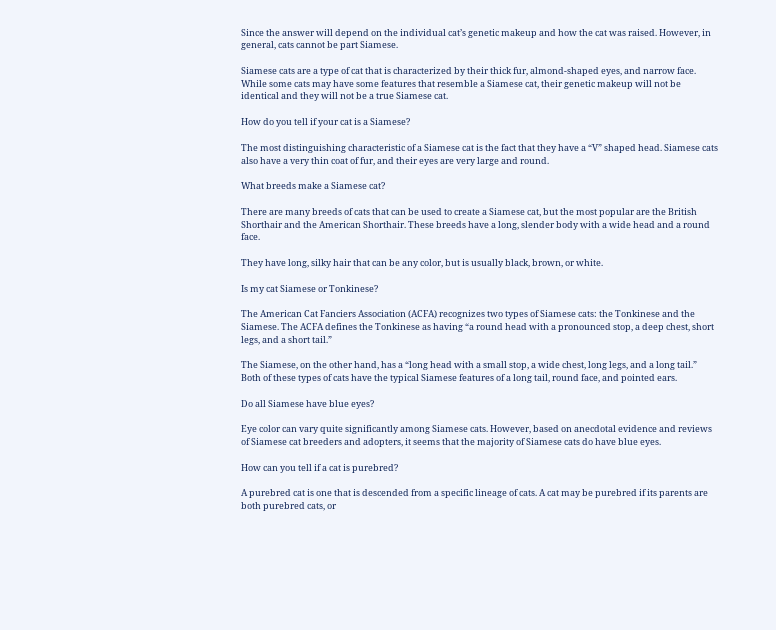Since the answer will depend on the individual cat’s genetic makeup and how the cat was raised. However, in general, cats cannot be part Siamese.

Siamese cats are a type of cat that is characterized by their thick fur, almond-shaped eyes, and narrow face. While some cats may have some features that resemble a Siamese cat, their genetic makeup will not be identical and they will not be a true Siamese cat.

How do you tell if your cat is a Siamese?

The most distinguishing characteristic of a Siamese cat is the fact that they have a “V” shaped head. Siamese cats also have a very thin coat of fur, and their eyes are very large and round.

What breeds make a Siamese cat?

There are many breeds of cats that can be used to create a Siamese cat, but the most popular are the British Shorthair and the American Shorthair. These breeds have a long, slender body with a wide head and a round face.

They have long, silky hair that can be any color, but is usually black, brown, or white.

Is my cat Siamese or Tonkinese?

The American Cat Fanciers Association (ACFA) recognizes two types of Siamese cats: the Tonkinese and the Siamese. The ACFA defines the Tonkinese as having “a round head with a pronounced stop, a deep chest, short legs, and a short tail.”

The Siamese, on the other hand, has a “long head with a small stop, a wide chest, long legs, and a long tail.” Both of these types of cats have the typical Siamese features of a long tail, round face, and pointed ears.

Do all Siamese have blue eyes?

Eye color can vary quite significantly among Siamese cats. However, based on anecdotal evidence and reviews of Siamese cat breeders and adopters, it seems that the majority of Siamese cats do have blue eyes.

How can you tell if a cat is purebred?

A purebred cat is one that is descended from a specific lineage of cats. A cat may be purebred if its parents are both purebred cats, or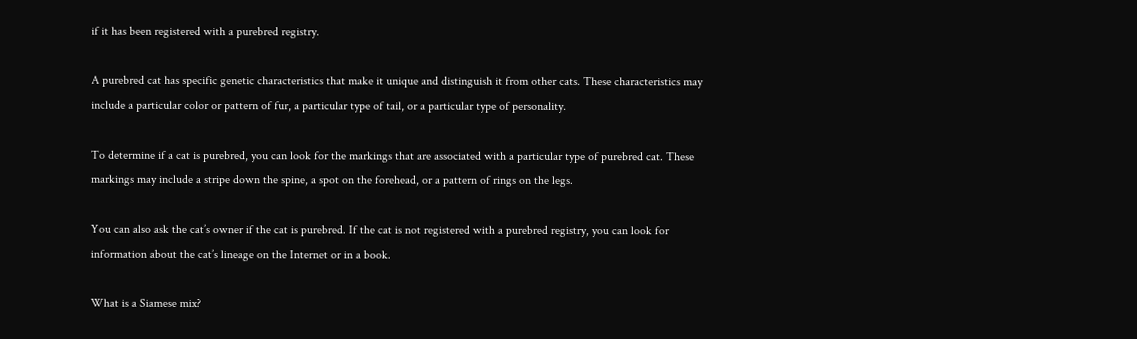if it has been registered with a purebred registry.

A purebred cat has specific genetic characteristics that make it unique and distinguish it from other cats. These characteristics may include a particular color or pattern of fur, a particular type of tail, or a particular type of personality.

To determine if a cat is purebred, you can look for the markings that are associated with a particular type of purebred cat. These markings may include a stripe down the spine, a spot on the forehead, or a pattern of rings on the legs.

You can also ask the cat’s owner if the cat is purebred. If the cat is not registered with a purebred registry, you can look for information about the cat’s lineage on the Internet or in a book.

What is a Siamese mix?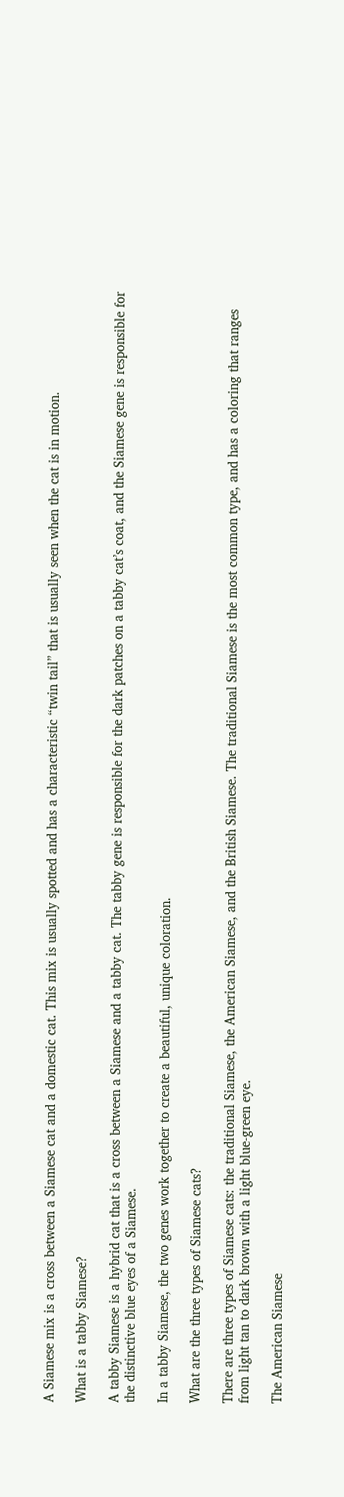A Siamese mix is a cross between a Siamese cat and a domestic cat. This mix is usually spotted and has a characteristic “twin tail” that is usually seen when the cat is in motion.

What is a tabby Siamese?

A tabby Siamese is a hybrid cat that is a cross between a Siamese and a tabby cat. The tabby gene is responsible for the dark patches on a tabby cat’s coat, and the Siamese gene is responsible for the distinctive blue eyes of a Siamese.

In a tabby Siamese, the two genes work together to create a beautiful, unique coloration.

What are the three types of Siamese cats?

There are three types of Siamese cats: the traditional Siamese, the American Siamese, and the British Siamese. The traditional Siamese is the most common type, and has a coloring that ranges from light tan to dark brown with a light blue-green eye.

The American Siamese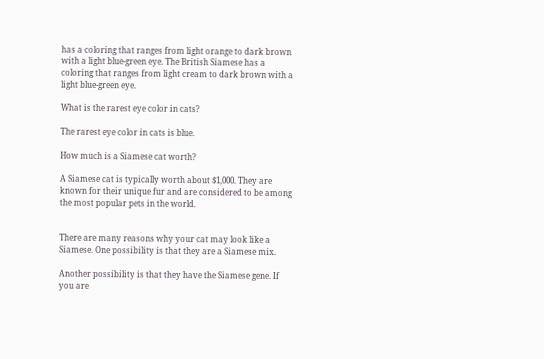has a coloring that ranges from light orange to dark brown with a light blue-green eye. The British Siamese has a coloring that ranges from light cream to dark brown with a light blue-green eye.

What is the rarest eye color in cats?

The rarest eye color in cats is blue.

How much is a Siamese cat worth?

A Siamese cat is typically worth about $1,000. They are known for their unique fur and are considered to be among the most popular pets in the world.


There are many reasons why your cat may look like a Siamese. One possibility is that they are a Siamese mix.

Another possibility is that they have the Siamese gene. If you are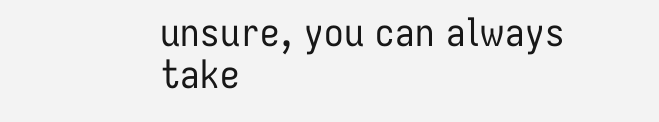unsure, you can always take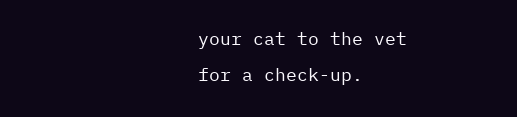your cat to the vet for a check-up.